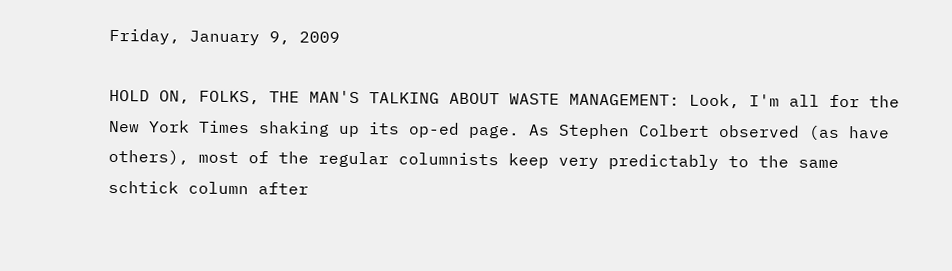Friday, January 9, 2009

HOLD ON, FOLKS, THE MAN'S TALKING ABOUT WASTE MANAGEMENT: Look, I'm all for the New York Times shaking up its op-ed page. As Stephen Colbert observed (as have others), most of the regular columnists keep very predictably to the same schtick column after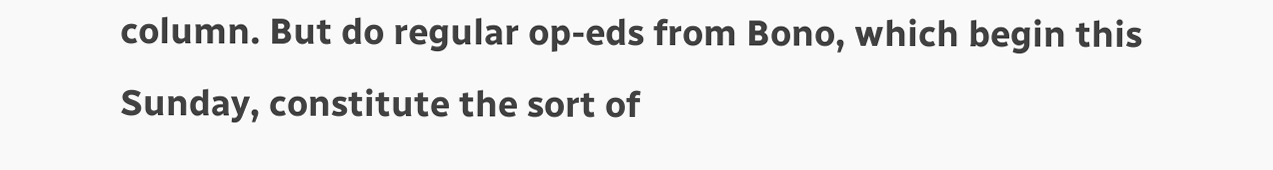column. But do regular op-eds from Bono, which begin this Sunday, constitute the sort of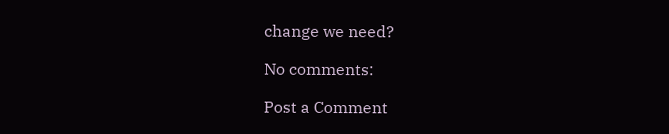change we need?

No comments:

Post a Comment